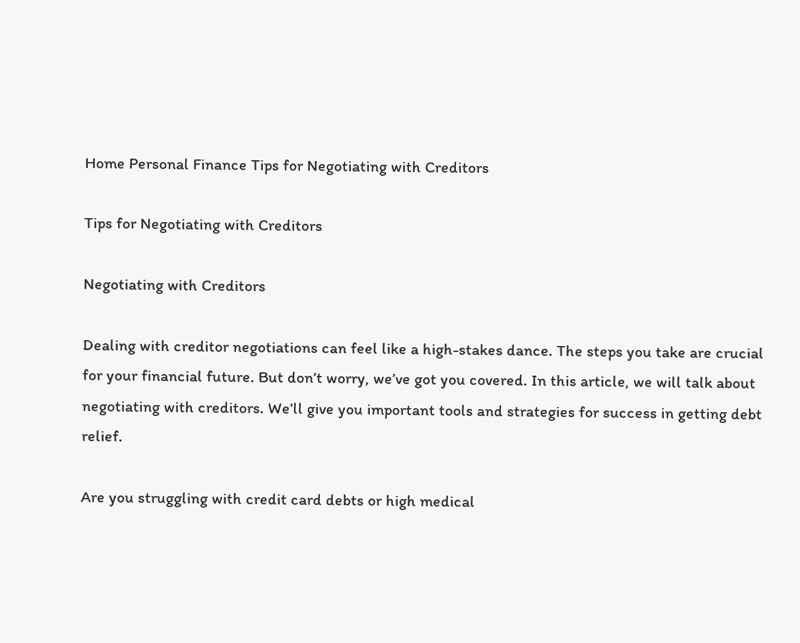Home Personal Finance Tips for Negotiating with Creditors

Tips for Negotiating with Creditors

Negotiating with Creditors

Dealing with creditor negotiations can feel like a high-stakes dance. The steps you take are crucial for your financial future. But don’t worry, we’ve got you covered. In this article, we will talk about negotiating with creditors. We’ll give you important tools and strategies for success in getting debt relief.

Are you struggling with credit card debts or high medical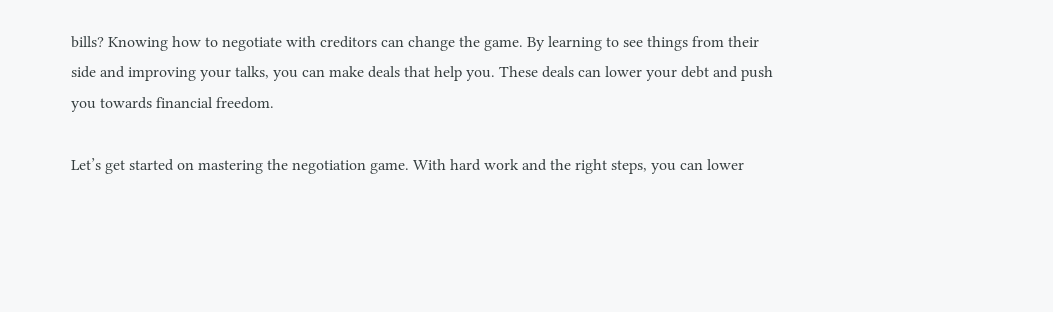bills? Knowing how to negotiate with creditors can change the game. By learning to see things from their side and improving your talks, you can make deals that help you. These deals can lower your debt and push you towards financial freedom.

Let’s get started on mastering the negotiation game. With hard work and the right steps, you can lower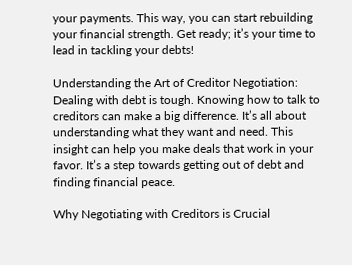your payments. This way, you can start rebuilding your financial strength. Get ready; it’s your time to lead in tackling your debts!

Understanding the Art of Creditor Negotiation: Dealing with debt is tough. Knowing how to talk to creditors can make a big difference. It’s all about understanding what they want and need. This insight can help you make deals that work in your favor. It’s a step towards getting out of debt and finding financial peace.

Why Negotiating with Creditors is Crucial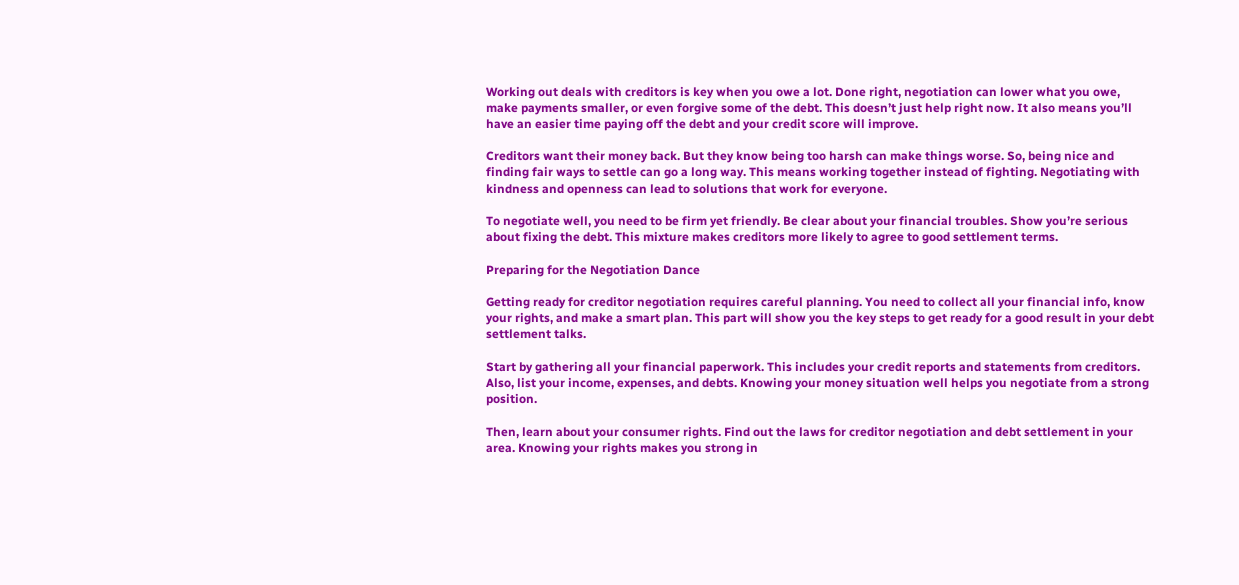Working out deals with creditors is key when you owe a lot. Done right, negotiation can lower what you owe, make payments smaller, or even forgive some of the debt. This doesn’t just help right now. It also means you’ll have an easier time paying off the debt and your credit score will improve.

Creditors want their money back. But they know being too harsh can make things worse. So, being nice and finding fair ways to settle can go a long way. This means working together instead of fighting. Negotiating with kindness and openness can lead to solutions that work for everyone.

To negotiate well, you need to be firm yet friendly. Be clear about your financial troubles. Show you’re serious about fixing the debt. This mixture makes creditors more likely to agree to good settlement terms.

Preparing for the Negotiation Dance

Getting ready for creditor negotiation requires careful planning. You need to collect all your financial info, know your rights, and make a smart plan. This part will show you the key steps to get ready for a good result in your debt settlement talks.

Start by gathering all your financial paperwork. This includes your credit reports and statements from creditors. Also, list your income, expenses, and debts. Knowing your money situation well helps you negotiate from a strong position.

Then, learn about your consumer rights. Find out the laws for creditor negotiation and debt settlement in your area. Knowing your rights makes you strong in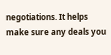negotiations. It helps make sure any deals you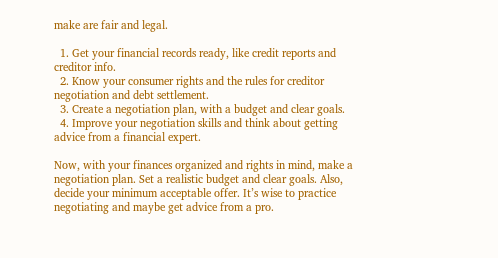make are fair and legal.

  1. Get your financial records ready, like credit reports and creditor info.
  2. Know your consumer rights and the rules for creditor negotiation and debt settlement.
  3. Create a negotiation plan, with a budget and clear goals.
  4. Improve your negotiation skills and think about getting advice from a financial expert.

Now, with your finances organized and rights in mind, make a negotiation plan. Set a realistic budget and clear goals. Also, decide your minimum acceptable offer. It’s wise to practice negotiating and maybe get advice from a pro.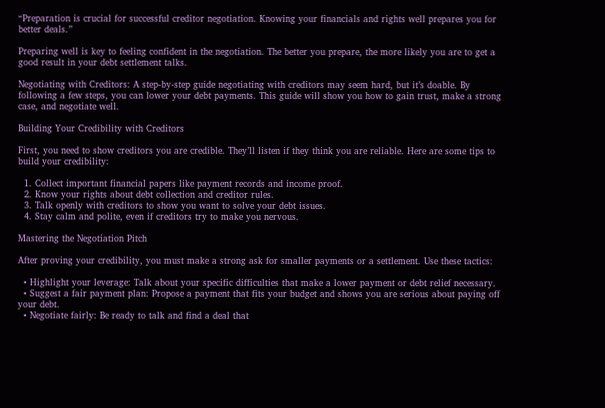“Preparation is crucial for successful creditor negotiation. Knowing your financials and rights well prepares you for better deals.”

Preparing well is key to feeling confident in the negotiation. The better you prepare, the more likely you are to get a good result in your debt settlement talks.

Negotiating with Creditors: A step-by-step guide negotiating with creditors may seem hard, but it’s doable. By following a few steps, you can lower your debt payments. This guide will show you how to gain trust, make a strong case, and negotiate well.

Building Your Credibility with Creditors

First, you need to show creditors you are credible. They’ll listen if they think you are reliable. Here are some tips to build your credibility:

  1. Collect important financial papers like payment records and income proof.
  2. Know your rights about debt collection and creditor rules.
  3. Talk openly with creditors to show you want to solve your debt issues.
  4. Stay calm and polite, even if creditors try to make you nervous.

Mastering the Negotiation Pitch

After proving your credibility, you must make a strong ask for smaller payments or a settlement. Use these tactics:

  • Highlight your leverage: Talk about your specific difficulties that make a lower payment or debt relief necessary.
  • Suggest a fair payment plan: Propose a payment that fits your budget and shows you are serious about paying off your debt.
  • Negotiate fairly: Be ready to talk and find a deal that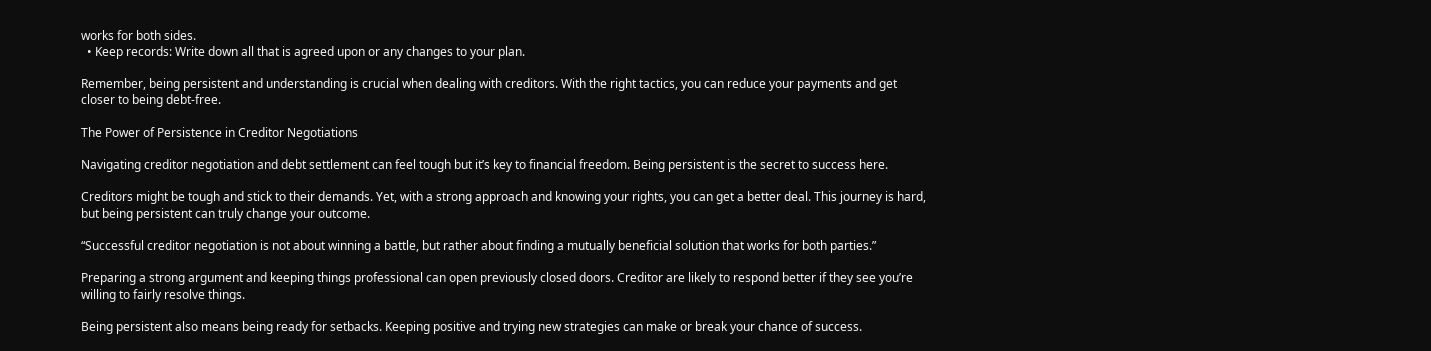works for both sides.
  • Keep records: Write down all that is agreed upon or any changes to your plan.

Remember, being persistent and understanding is crucial when dealing with creditors. With the right tactics, you can reduce your payments and get closer to being debt-free.

The Power of Persistence in Creditor Negotiations

Navigating creditor negotiation and debt settlement can feel tough but it’s key to financial freedom. Being persistent is the secret to success here.

Creditors might be tough and stick to their demands. Yet, with a strong approach and knowing your rights, you can get a better deal. This journey is hard, but being persistent can truly change your outcome.

“Successful creditor negotiation is not about winning a battle, but rather about finding a mutually beneficial solution that works for both parties.”

Preparing a strong argument and keeping things professional can open previously closed doors. Creditor are likely to respond better if they see you’re willing to fairly resolve things.

Being persistent also means being ready for setbacks. Keeping positive and trying new strategies can make or break your chance of success.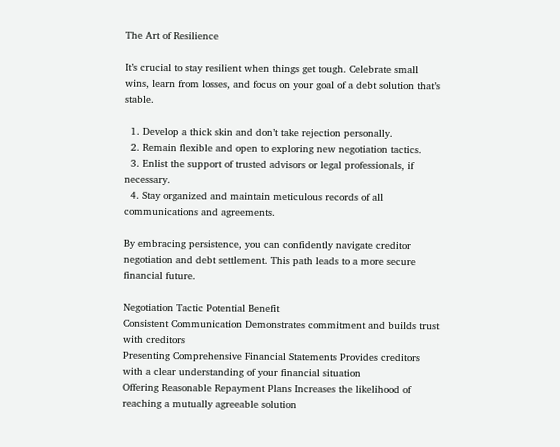The Art of Resilience

It’s crucial to stay resilient when things get tough. Celebrate small wins, learn from losses, and focus on your goal of a debt solution that’s stable.

  1. Develop a thick skin and don’t take rejection personally.
  2. Remain flexible and open to exploring new negotiation tactics.
  3. Enlist the support of trusted advisors or legal professionals, if necessary.
  4. Stay organized and maintain meticulous records of all communications and agreements.

By embracing persistence, you can confidently navigate creditor negotiation and debt settlement. This path leads to a more secure financial future.

Negotiation Tactic Potential Benefit
Consistent Communication Demonstrates commitment and builds trust with creditors
Presenting Comprehensive Financial Statements Provides creditors with a clear understanding of your financial situation
Offering Reasonable Repayment Plans Increases the likelihood of reaching a mutually agreeable solution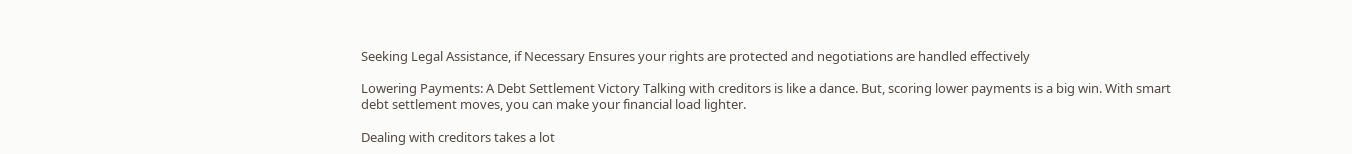Seeking Legal Assistance, if Necessary Ensures your rights are protected and negotiations are handled effectively

Lowering Payments: A Debt Settlement Victory Talking with creditors is like a dance. But, scoring lower payments is a big win. With smart debt settlement moves, you can make your financial load lighter.

Dealing with creditors takes a lot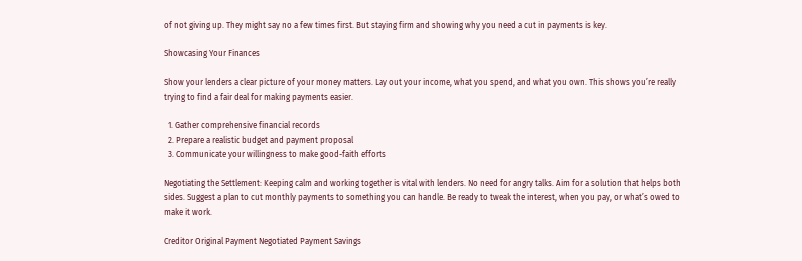of not giving up. They might say no a few times first. But staying firm and showing why you need a cut in payments is key.

Showcasing Your Finances

Show your lenders a clear picture of your money matters. Lay out your income, what you spend, and what you own. This shows you’re really trying to find a fair deal for making payments easier.

  1. Gather comprehensive financial records
  2. Prepare a realistic budget and payment proposal
  3. Communicate your willingness to make good-faith efforts

Negotiating the Settlement: Keeping calm and working together is vital with lenders. No need for angry talks. Aim for a solution that helps both sides. Suggest a plan to cut monthly payments to something you can handle. Be ready to tweak the interest, when you pay, or what’s owed to make it work.

Creditor Original Payment Negotiated Payment Savings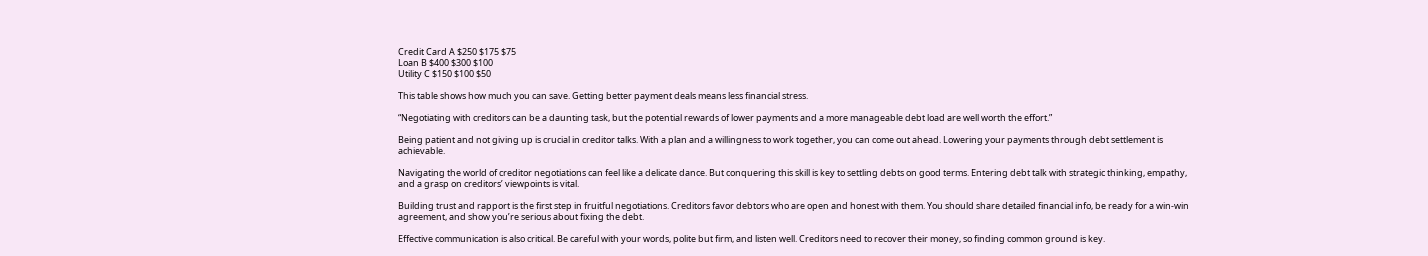Credit Card A $250 $175 $75
Loan B $400 $300 $100
Utility C $150 $100 $50

This table shows how much you can save. Getting better payment deals means less financial stress.

“Negotiating with creditors can be a daunting task, but the potential rewards of lower payments and a more manageable debt load are well worth the effort.”

Being patient and not giving up is crucial in creditor talks. With a plan and a willingness to work together, you can come out ahead. Lowering your payments through debt settlement is achievable.

Navigating the world of creditor negotiations can feel like a delicate dance. But conquering this skill is key to settling debts on good terms. Entering debt talk with strategic thinking, empathy, and a grasp on creditors’ viewpoints is vital.

Building trust and rapport is the first step in fruitful negotiations. Creditors favor debtors who are open and honest with them. You should share detailed financial info, be ready for a win-win agreement, and show you’re serious about fixing the debt.

Effective communication is also critical. Be careful with your words, polite but firm, and listen well. Creditors need to recover their money, so finding common ground is key.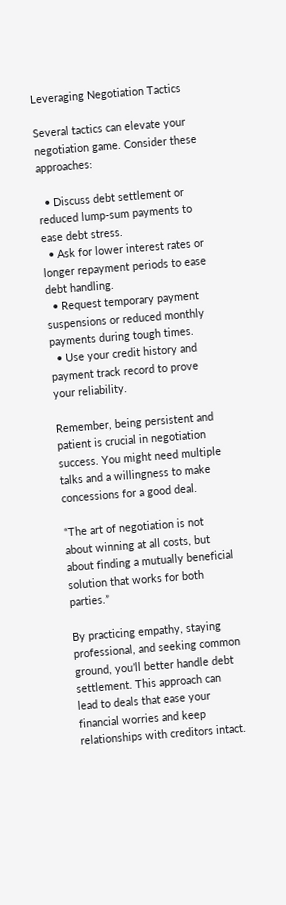Leveraging Negotiation Tactics

Several tactics can elevate your negotiation game. Consider these approaches:

  • Discuss debt settlement or reduced lump-sum payments to ease debt stress.
  • Ask for lower interest rates or longer repayment periods to ease debt handling.
  • Request temporary payment suspensions or reduced monthly payments during tough times.
  • Use your credit history and payment track record to prove your reliability.

Remember, being persistent and patient is crucial in negotiation success. You might need multiple talks and a willingness to make concessions for a good deal.

“The art of negotiation is not about winning at all costs, but about finding a mutually beneficial solution that works for both parties.”

By practicing empathy, staying professional, and seeking common ground, you’ll better handle debt settlement. This approach can lead to deals that ease your financial worries and keep relationships with creditors intact.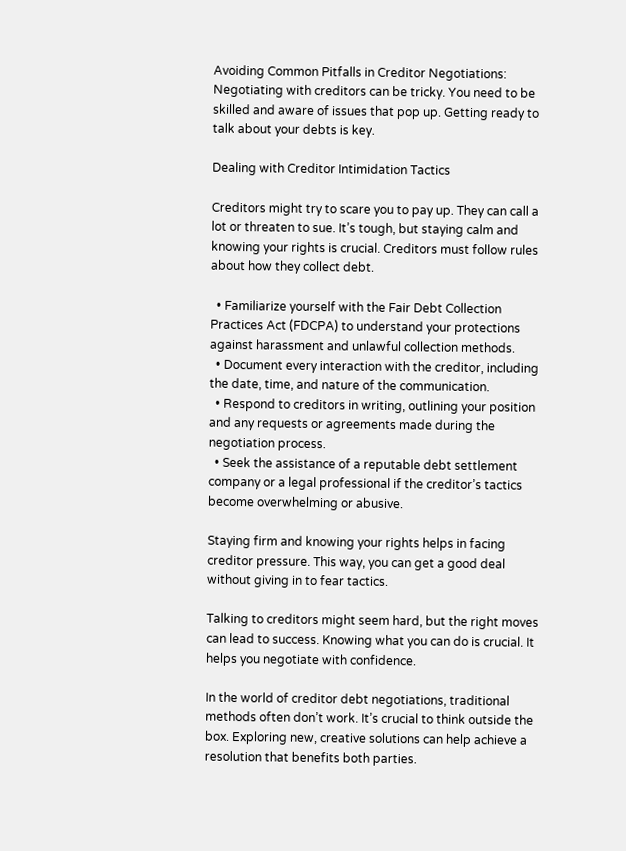Avoiding Common Pitfalls in Creditor Negotiations: Negotiating with creditors can be tricky. You need to be skilled and aware of issues that pop up. Getting ready to talk about your debts is key.

Dealing with Creditor Intimidation Tactics

Creditors might try to scare you to pay up. They can call a lot or threaten to sue. It’s tough, but staying calm and knowing your rights is crucial. Creditors must follow rules about how they collect debt.

  • Familiarize yourself with the Fair Debt Collection Practices Act (FDCPA) to understand your protections against harassment and unlawful collection methods.
  • Document every interaction with the creditor, including the date, time, and nature of the communication.
  • Respond to creditors in writing, outlining your position and any requests or agreements made during the negotiation process.
  • Seek the assistance of a reputable debt settlement company or a legal professional if the creditor’s tactics become overwhelming or abusive.

Staying firm and knowing your rights helps in facing creditor pressure. This way, you can get a good deal without giving in to fear tactics.

Talking to creditors might seem hard, but the right moves can lead to success. Knowing what you can do is crucial. It helps you negotiate with confidence.

In the world of creditor debt negotiations, traditional methods often don’t work. It’s crucial to think outside the box. Exploring new, creative solutions can help achieve a resolution that benefits both parties.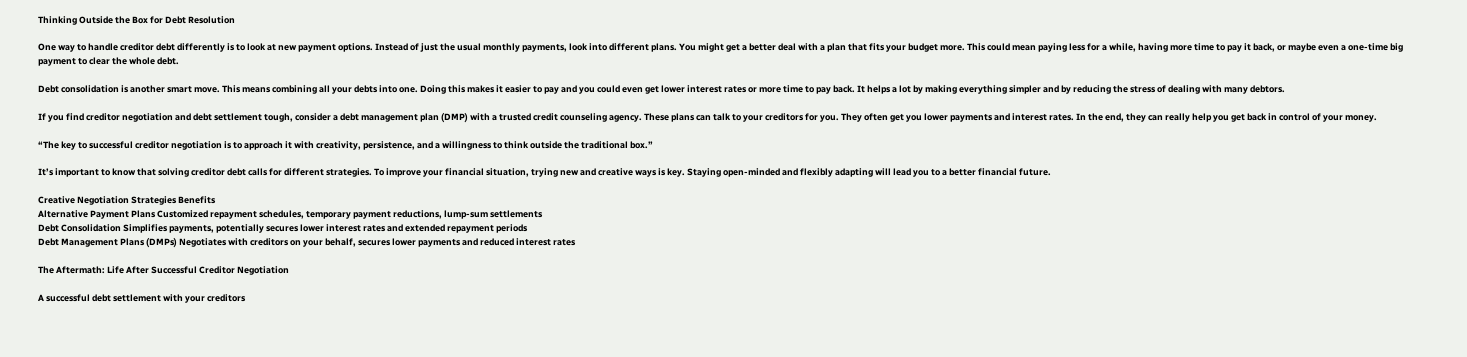Thinking Outside the Box for Debt Resolution

One way to handle creditor debt differently is to look at new payment options. Instead of just the usual monthly payments, look into different plans. You might get a better deal with a plan that fits your budget more. This could mean paying less for a while, having more time to pay it back, or maybe even a one-time big payment to clear the whole debt.

Debt consolidation is another smart move. This means combining all your debts into one. Doing this makes it easier to pay and you could even get lower interest rates or more time to pay back. It helps a lot by making everything simpler and by reducing the stress of dealing with many debtors.

If you find creditor negotiation and debt settlement tough, consider a debt management plan (DMP) with a trusted credit counseling agency. These plans can talk to your creditors for you. They often get you lower payments and interest rates. In the end, they can really help you get back in control of your money.

“The key to successful creditor negotiation is to approach it with creativity, persistence, and a willingness to think outside the traditional box.”

It’s important to know that solving creditor debt calls for different strategies. To improve your financial situation, trying new and creative ways is key. Staying open-minded and flexibly adapting will lead you to a better financial future.

Creative Negotiation Strategies Benefits
Alternative Payment Plans Customized repayment schedules, temporary payment reductions, lump-sum settlements
Debt Consolidation Simplifies payments, potentially secures lower interest rates and extended repayment periods
Debt Management Plans (DMPs) Negotiates with creditors on your behalf, secures lower payments and reduced interest rates

The Aftermath: Life After Successful Creditor Negotiation

A successful debt settlement with your creditors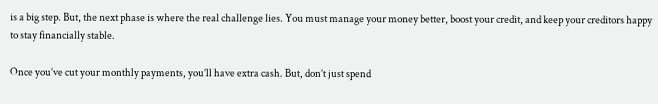is a big step. But, the next phase is where the real challenge lies. You must manage your money better, boost your credit, and keep your creditors happy to stay financially stable.

Once you’ve cut your monthly payments, you’ll have extra cash. But, don’t just spend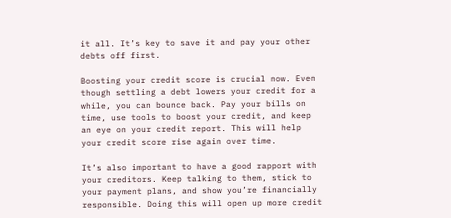it all. It’s key to save it and pay your other debts off first.

Boosting your credit score is crucial now. Even though settling a debt lowers your credit for a while, you can bounce back. Pay your bills on time, use tools to boost your credit, and keep an eye on your credit report. This will help your credit score rise again over time.

It’s also important to have a good rapport with your creditors. Keep talking to them, stick to your payment plans, and show you’re financially responsible. Doing this will open up more credit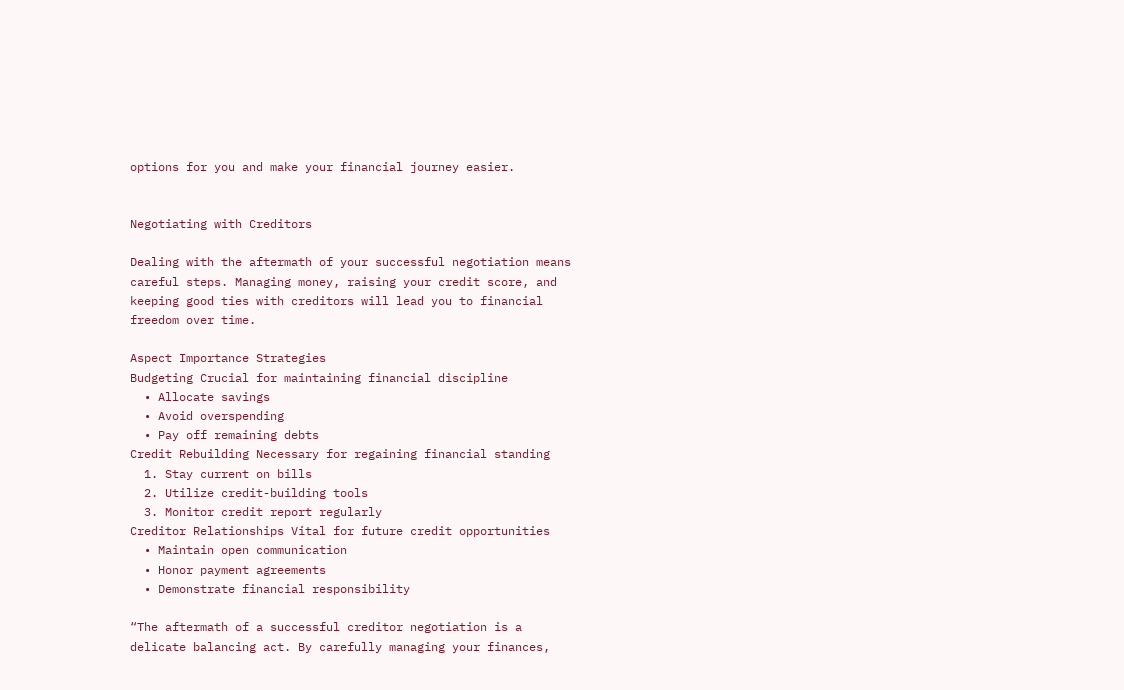options for you and make your financial journey easier.


Negotiating with Creditors

Dealing with the aftermath of your successful negotiation means careful steps. Managing money, raising your credit score, and keeping good ties with creditors will lead you to financial freedom over time.

Aspect Importance Strategies
Budgeting Crucial for maintaining financial discipline
  • Allocate savings
  • Avoid overspending
  • Pay off remaining debts
Credit Rebuilding Necessary for regaining financial standing
  1. Stay current on bills
  2. Utilize credit-building tools
  3. Monitor credit report regularly
Creditor Relationships Vital for future credit opportunities
  • Maintain open communication
  • Honor payment agreements
  • Demonstrate financial responsibility

“The aftermath of a successful creditor negotiation is a delicate balancing act. By carefully managing your finances,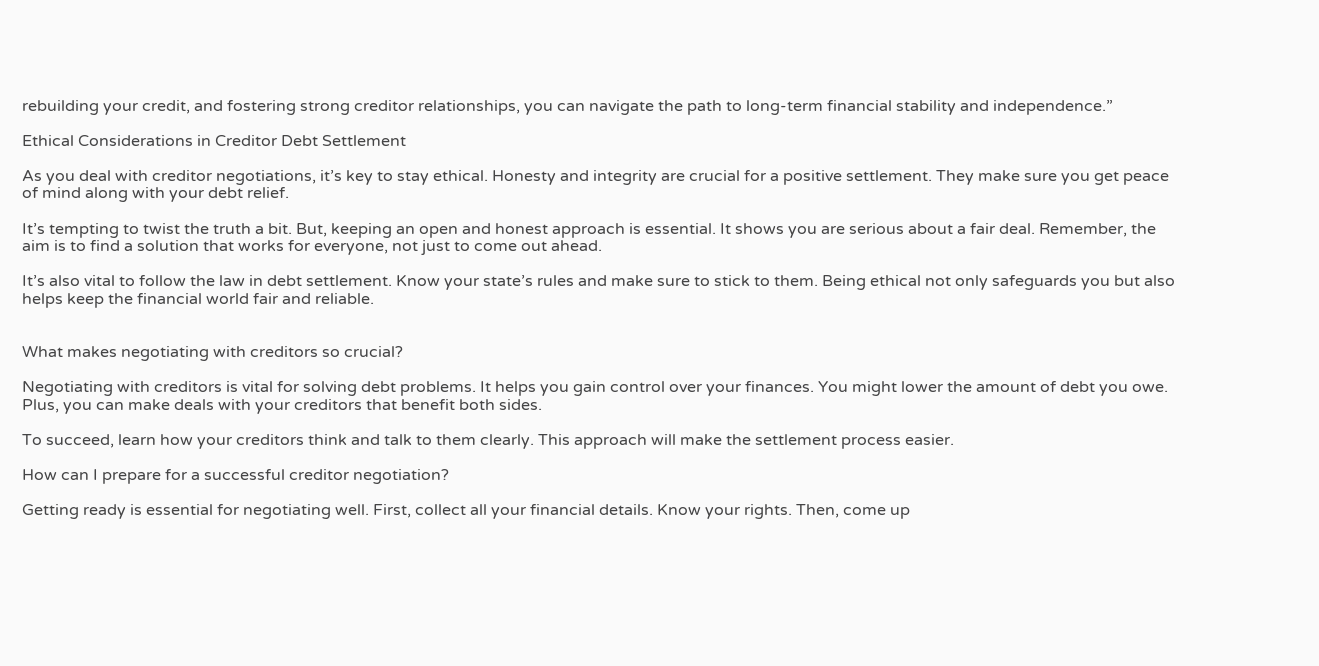rebuilding your credit, and fostering strong creditor relationships, you can navigate the path to long-term financial stability and independence.”

Ethical Considerations in Creditor Debt Settlement

As you deal with creditor negotiations, it’s key to stay ethical. Honesty and integrity are crucial for a positive settlement. They make sure you get peace of mind along with your debt relief.

It’s tempting to twist the truth a bit. But, keeping an open and honest approach is essential. It shows you are serious about a fair deal. Remember, the aim is to find a solution that works for everyone, not just to come out ahead.

It’s also vital to follow the law in debt settlement. Know your state’s rules and make sure to stick to them. Being ethical not only safeguards you but also helps keep the financial world fair and reliable.


What makes negotiating with creditors so crucial?

Negotiating with creditors is vital for solving debt problems. It helps you gain control over your finances. You might lower the amount of debt you owe. Plus, you can make deals with your creditors that benefit both sides.

To succeed, learn how your creditors think and talk to them clearly. This approach will make the settlement process easier.

How can I prepare for a successful creditor negotiation?

Getting ready is essential for negotiating well. First, collect all your financial details. Know your rights. Then, come up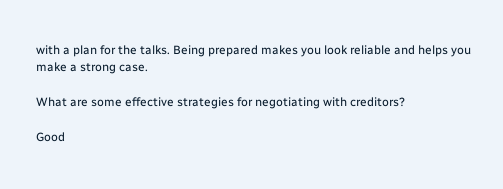with a plan for the talks. Being prepared makes you look reliable and helps you make a strong case.

What are some effective strategies for negotiating with creditors?

Good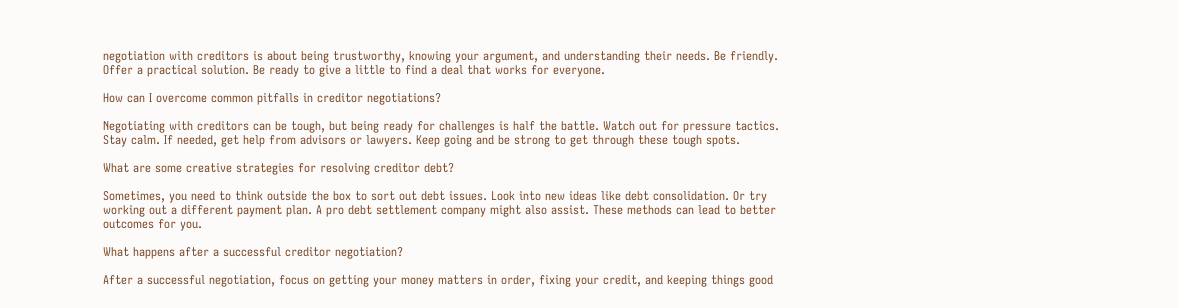negotiation with creditors is about being trustworthy, knowing your argument, and understanding their needs. Be friendly. Offer a practical solution. Be ready to give a little to find a deal that works for everyone.

How can I overcome common pitfalls in creditor negotiations?

Negotiating with creditors can be tough, but being ready for challenges is half the battle. Watch out for pressure tactics. Stay calm. If needed, get help from advisors or lawyers. Keep going and be strong to get through these tough spots.

What are some creative strategies for resolving creditor debt?

Sometimes, you need to think outside the box to sort out debt issues. Look into new ideas like debt consolidation. Or try working out a different payment plan. A pro debt settlement company might also assist. These methods can lead to better outcomes for you.

What happens after a successful creditor negotiation?

After a successful negotiation, focus on getting your money matters in order, fixing your credit, and keeping things good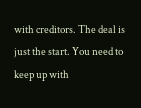with creditors. The deal is just the start. You need to keep up with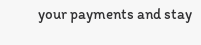your payments and stay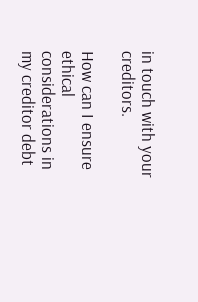in touch with your creditors.

How can I ensure ethical considerations in my creditor debt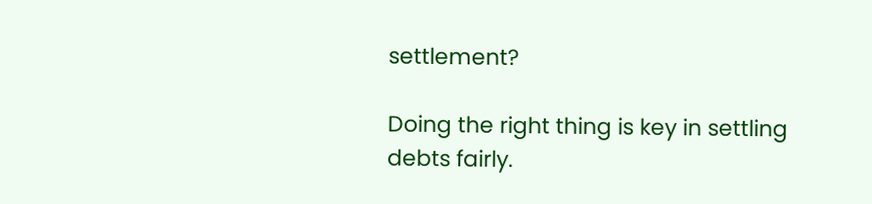settlement?

Doing the right thing is key in settling debts fairly.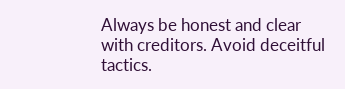Always be honest and clear with creditors. Avoid deceitful tactics.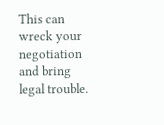This can wreck your negotiation and bring legal trouble.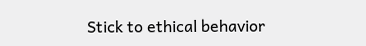Stick to ethical behavior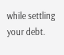while settling your debt.